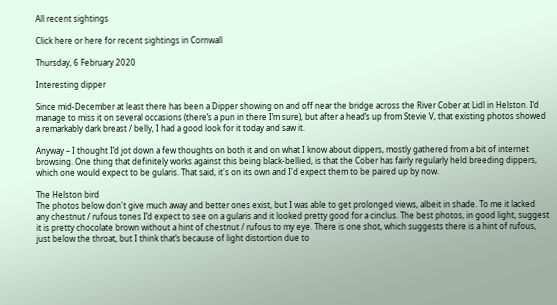All recent sightings

Click here or here for recent sightings in Cornwall

Thursday, 6 February 2020

Interesting dipper

Since mid-December at least there has been a Dipper showing on and off near the bridge across the River Cober at Lidl in Helston. I’d manage to miss it on several occasions (there’s a pun in there I’m sure), but after a head’s up from Stevie V, that existing photos showed a remarkably dark breast / belly, I had a good look for it today and saw it.

Anyway – I thought I’d jot down a few thoughts on both it and on what I know about dippers, mostly gathered from a bit of internet browsing. One thing that definitely works against this being black-bellied, is that the Cober has fairly regularly held breeding dippers, which one would expect to be gularis. That said, it's on its own and I'd expect them to be paired up by now.

The Helston bird
The photos below don't give much away and better ones exist, but I was able to get prolonged views, albeit in shade. To me it lacked any chestnut / rufous tones I’d expect to see on a gularis and it looked pretty good for a cinclus. The best photos, in good light, suggest it is pretty chocolate brown without a hint of chestnut / rufous to my eye. There is one shot, which suggests there is a hint of rufous, just below the throat, but I think that’s because of light distortion due to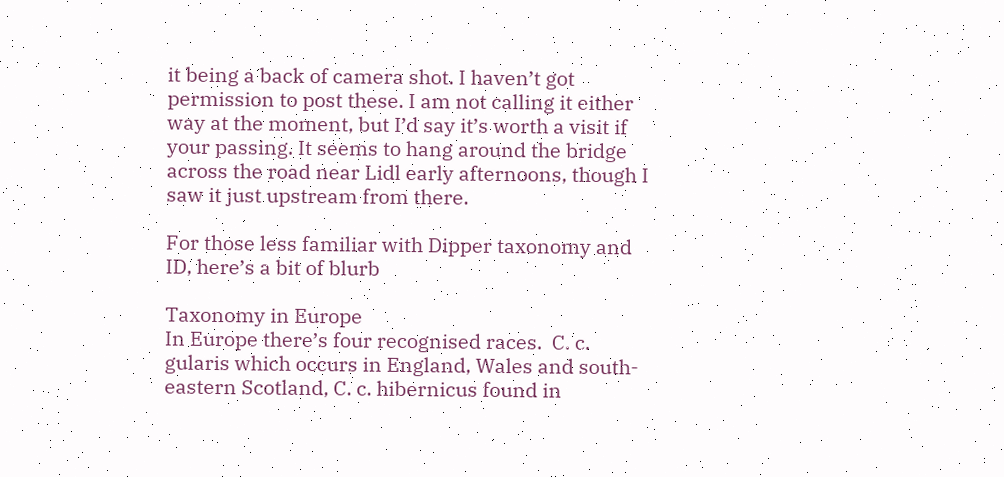it being a back of camera shot. I haven’t got permission to post these. I am not calling it either way at the moment, but I’d say it’s worth a visit if your passing. It seems to hang around the bridge across the road near Lidl early afternoons, though I saw it just upstream from there.

For those less familiar with Dipper taxonomy and ID, here’s a bit of blurb

Taxonomy in Europe
In Europe there’s four recognised races.  C. c. gularis which occurs in England, Wales and south-eastern Scotland, C. c. hibernicus found in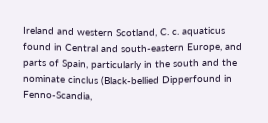Ireland and western Scotland, C. c. aquaticus found in Central and south-eastern Europe, and parts of Spain, particularly in the south and the nominate cinclus (Black-bellied Dipperfound in Fenno-Scandia,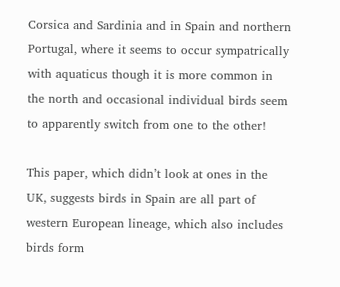Corsica and Sardinia and in Spain and northern Portugal, where it seems to occur sympatrically with aquaticus though it is more common in the north and occasional individual birds seem to apparently switch from one to the other!

This paper, which didn’t look at ones in the UK, suggests birds in Spain are all part of western European lineage, which also includes birds form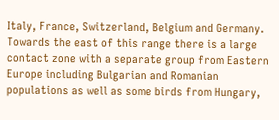Italy, France, Switzerland, Belgium and Germany. Towards the east of this range there is a large contact zone with a separate group from Eastern Europe including Bulgarian and Romanian populations as well as some birds from Hungary,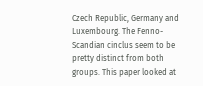Czech Republic, Germany and Luxembourg. The Fenno-Scandian cinclus seem to be pretty distinct from both groups. This paper looked at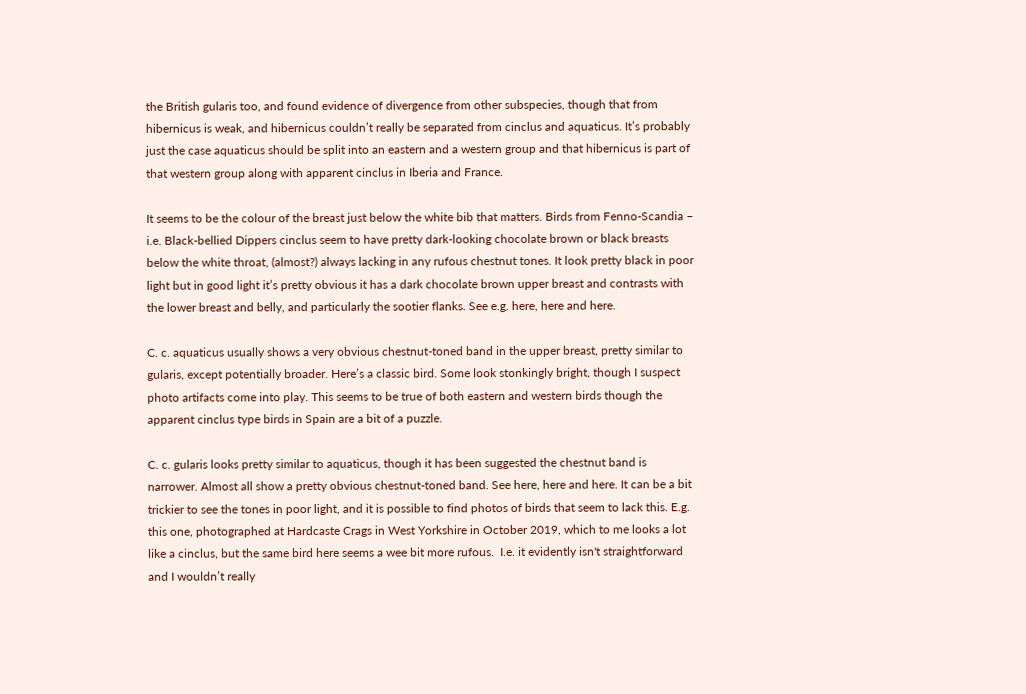the British gularis too, and found evidence of divergence from other subspecies, though that from hibernicus is weak, and hibernicus couldn’t really be separated from cinclus and aquaticus. It’s probably just the case aquaticus should be split into an eastern and a western group and that hibernicus is part of that western group along with apparent cinclus in Iberia and France.

It seems to be the colour of the breast just below the white bib that matters. Birds from Fenno-Scandia – i.e. Black-bellied Dippers cinclus seem to have pretty dark-looking chocolate brown or black breasts below the white throat, (almost?) always lacking in any rufous chestnut tones. It look pretty black in poor light but in good light it’s pretty obvious it has a dark chocolate brown upper breast and contrasts with the lower breast and belly, and particularly the sootier flanks. See e.g. here, here and here.

C. c. aquaticus usually shows a very obvious chestnut-toned band in the upper breast, pretty similar to gularis, except potentially broader. Here’s a classic bird. Some look stonkingly bright, though I suspect photo artifacts come into play. This seems to be true of both eastern and western birds though the apparent cinclus type birds in Spain are a bit of a puzzle.

C. c. gularis looks pretty similar to aquaticus, though it has been suggested the chestnut band is narrower. Almost all show a pretty obvious chestnut-toned band. See here, here and here. It can be a bit trickier to see the tones in poor light, and it is possible to find photos of birds that seem to lack this. E.g. this one, photographed at Hardcaste Crags in West Yorkshire in October 2019, which to me looks a lot like a cinclus, but the same bird here seems a wee bit more rufous.  I.e. it evidently isn't straightforward and I wouldn’t really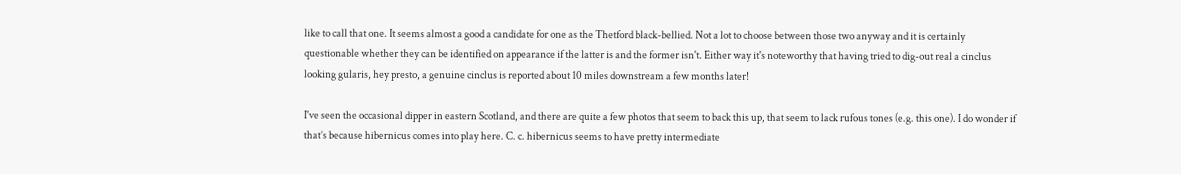like to call that one. It seems almost a good a candidate for one as the Thetford black-bellied. Not a lot to choose between those two anyway and it is certainly questionable whether they can be identified on appearance if the latter is and the former isn't. Either way it's noteworthy that having tried to dig-out real a cinclus looking gularis, hey presto, a genuine cinclus is reported about 10 miles downstream a few months later!

I've seen the occasional dipper in eastern Scotland, and there are quite a few photos that seem to back this up, that seem to lack rufous tones (e.g. this one). I do wonder if that’s because hibernicus comes into play here. C. c. hibernicus seems to have pretty intermediate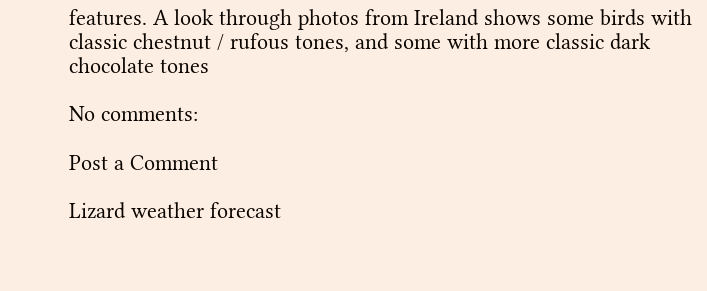features. A look through photos from Ireland shows some birds with classic chestnut / rufous tones, and some with more classic dark chocolate tones

No comments:

Post a Comment

Lizard weather forecast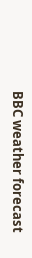BBC weather forecast